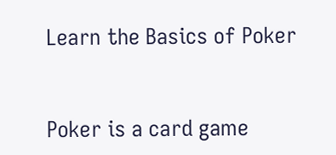Learn the Basics of Poker


Poker is a card game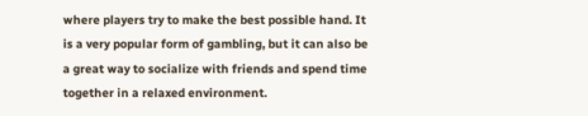where players try to make the best possible hand. It is a very popular form of gambling, but it can also be a great way to socialize with friends and spend time together in a relaxed environment.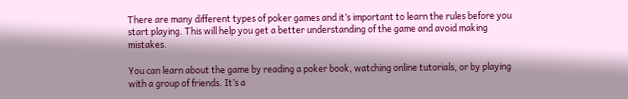There are many different types of poker games and it’s important to learn the rules before you start playing. This will help you get a better understanding of the game and avoid making mistakes.

You can learn about the game by reading a poker book, watching online tutorials, or by playing with a group of friends. It’s a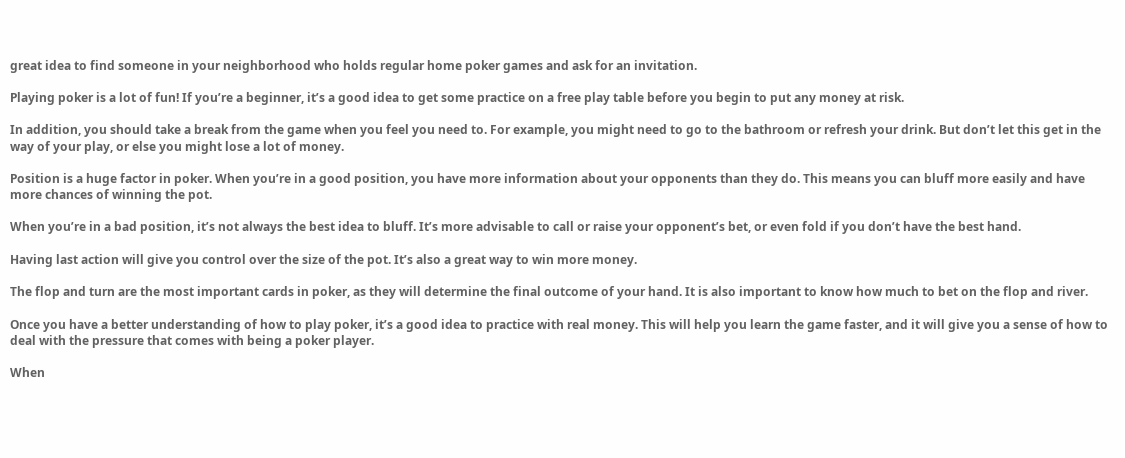great idea to find someone in your neighborhood who holds regular home poker games and ask for an invitation.

Playing poker is a lot of fun! If you’re a beginner, it’s a good idea to get some practice on a free play table before you begin to put any money at risk.

In addition, you should take a break from the game when you feel you need to. For example, you might need to go to the bathroom or refresh your drink. But don’t let this get in the way of your play, or else you might lose a lot of money.

Position is a huge factor in poker. When you’re in a good position, you have more information about your opponents than they do. This means you can bluff more easily and have more chances of winning the pot.

When you’re in a bad position, it’s not always the best idea to bluff. It’s more advisable to call or raise your opponent’s bet, or even fold if you don’t have the best hand.

Having last action will give you control over the size of the pot. It’s also a great way to win more money.

The flop and turn are the most important cards in poker, as they will determine the final outcome of your hand. It is also important to know how much to bet on the flop and river.

Once you have a better understanding of how to play poker, it’s a good idea to practice with real money. This will help you learn the game faster, and it will give you a sense of how to deal with the pressure that comes with being a poker player.

When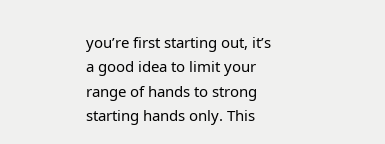you’re first starting out, it’s a good idea to limit your range of hands to strong starting hands only. This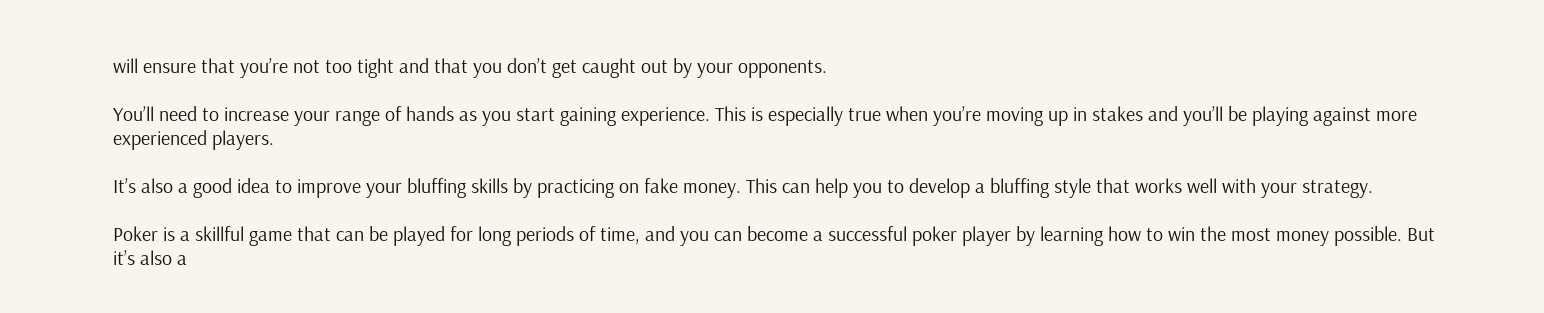will ensure that you’re not too tight and that you don’t get caught out by your opponents.

You’ll need to increase your range of hands as you start gaining experience. This is especially true when you’re moving up in stakes and you’ll be playing against more experienced players.

It’s also a good idea to improve your bluffing skills by practicing on fake money. This can help you to develop a bluffing style that works well with your strategy.

Poker is a skillful game that can be played for long periods of time, and you can become a successful poker player by learning how to win the most money possible. But it’s also a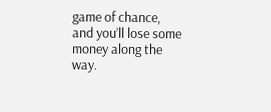game of chance, and you’ll lose some money along the way.